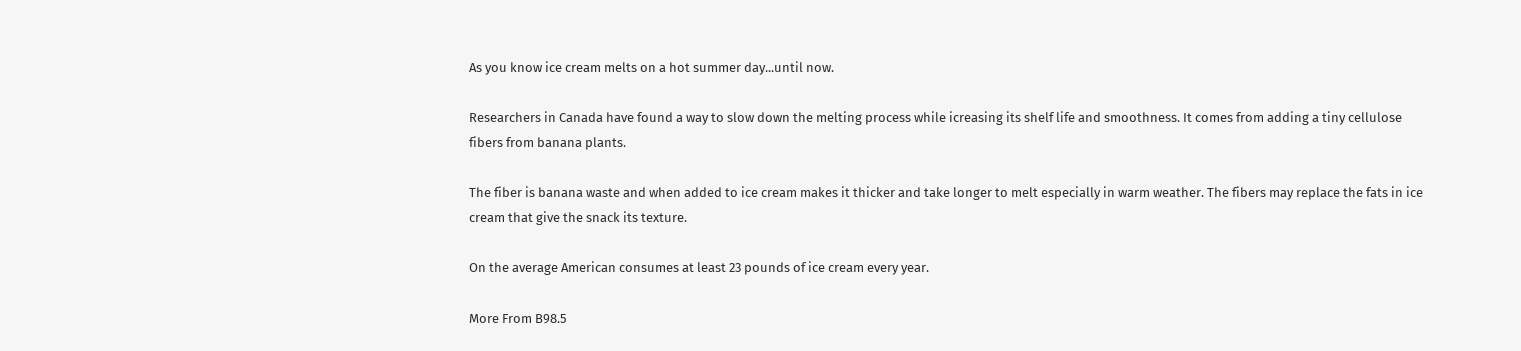As you know ice cream melts on a hot summer day...until now.

Researchers in Canada have found a way to slow down the melting process while icreasing its shelf life and smoothness. It comes from adding a tiny cellulose fibers from banana plants.

The fiber is banana waste and when added to ice cream makes it thicker and take longer to melt especially in warm weather. The fibers may replace the fats in ice cream that give the snack its texture.

On the average American consumes at least 23 pounds of ice cream every year.

More From B98.5